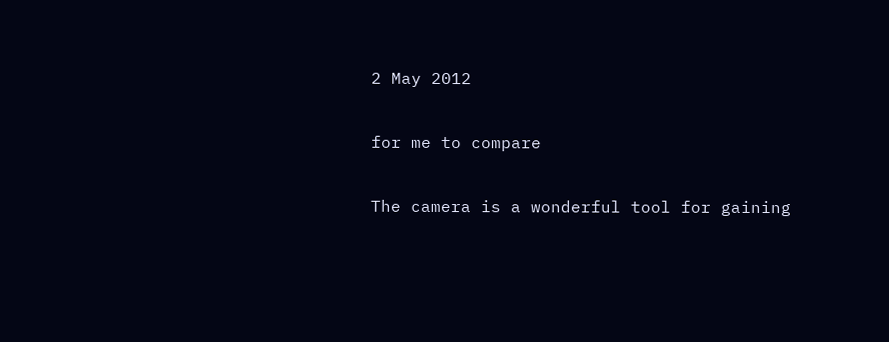2 May 2012

for me to compare

The camera is a wonderful tool for gaining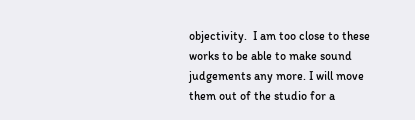objectivity.  I am too close to these works to be able to make sound judgements any more. I will move them out of the studio for a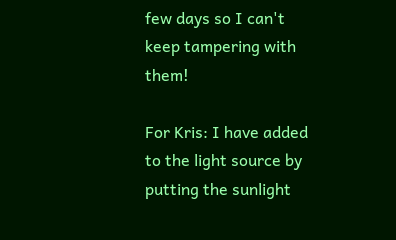few days so I can't keep tampering with them!

For Kris: I have added to the light source by putting the sunlight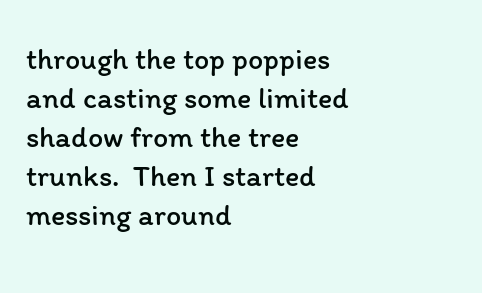through the top poppies and casting some limited shadow from the tree trunks.  Then I started messing around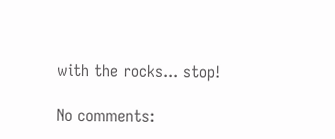with the rocks... stop!

No comments: